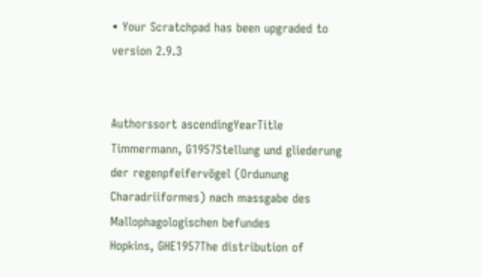• Your Scratchpad has been upgraded to version 2.9.3


Authorssort ascendingYearTitle
Timmermann, G1957Stellung und gliederung der regenpfeifervögel (Ordunung Charadriiformes) nach massgabe des Mallophagologischen befundes
Hopkins, GHE1957The distribution of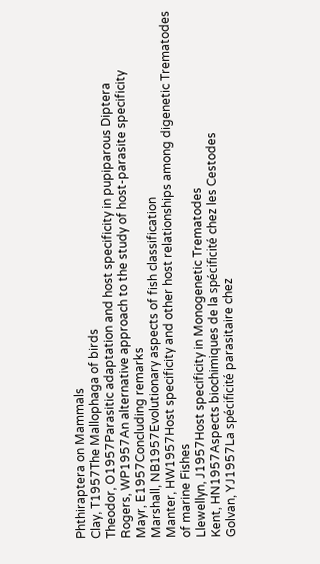Phthiraptera on Mammals
Clay, T1957The Mallophaga of birds
Theodor, O1957Parasitic adaptation and host specificity in pupiparous Diptera
Rogers, WP1957An alternative approach to the study of host-parasite specificity
Mayr, E1957Concluding remarks
Marshall, NB1957Evolutionary aspects of fish classification
Manter, HW1957Host specificity and other host relationships among digenetic Trematodes of marine Fishes
Llewellyn, J1957Host specificity in Monogenetic Trematodes
Kent, HN1957Aspects biochimiques de la spécificité chez les Cestodes
Golvan, YJ1957La spécificité parasitaire chez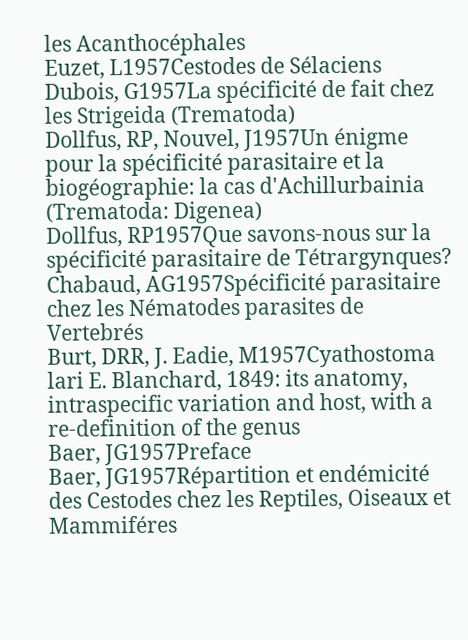les Acanthocéphales
Euzet, L1957Cestodes de Sélaciens
Dubois, G1957La spécificité de fait chez les Strigeida (Trematoda)
Dollfus, RP, Nouvel, J1957Un énigme pour la spécificité parasitaire et la biogéographie: la cas d'Achillurbainia (Trematoda: Digenea)
Dollfus, RP1957Que savons-nous sur la spécificité parasitaire de Tétrargynques?
Chabaud, AG1957Spécificité parasitaire chez les Nématodes parasites de Vertebrés
Burt, DRR, J. Eadie, M1957Cyathostoma lari E. Blanchard, 1849: its anatomy, intraspecific variation and host, with a re-definition of the genus
Baer, JG1957Preface
Baer, JG1957Répartition et endémicité des Cestodes chez les Reptiles, Oiseaux et Mammiféres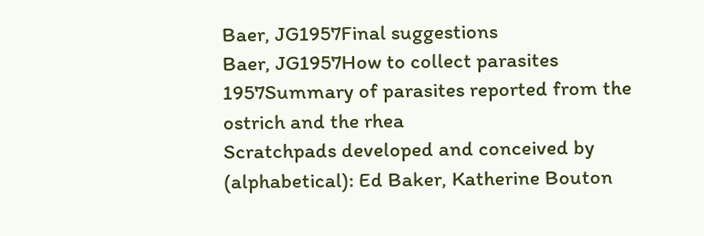Baer, JG1957Final suggestions
Baer, JG1957How to collect parasites
1957Summary of parasites reported from the ostrich and the rhea
Scratchpads developed and conceived by (alphabetical): Ed Baker, Katherine Bouton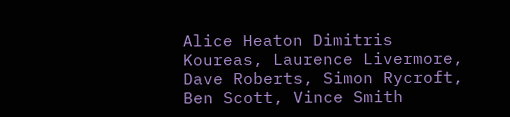Alice Heaton Dimitris Koureas, Laurence Livermore, Dave Roberts, Simon Rycroft, Ben Scott, Vince Smith